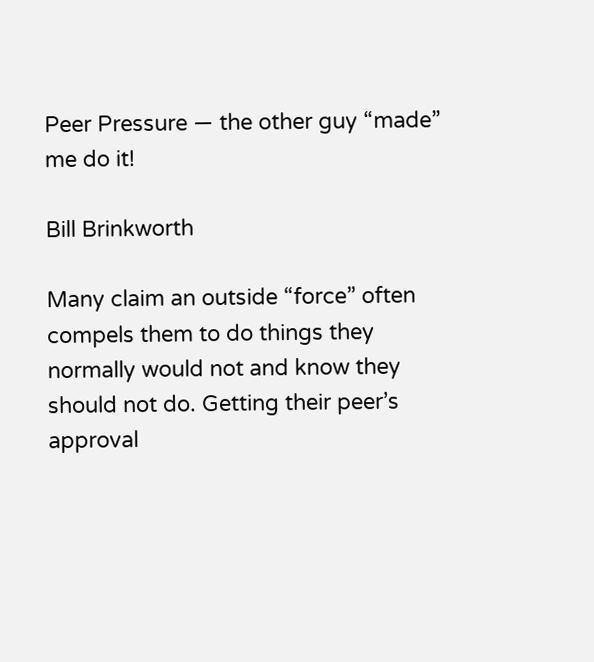Peer Pressure — the other guy “made” me do it!

Bill Brinkworth

Many claim an outside “force” often compels them to do things they normally would not and know they should not do. Getting their peer’s approval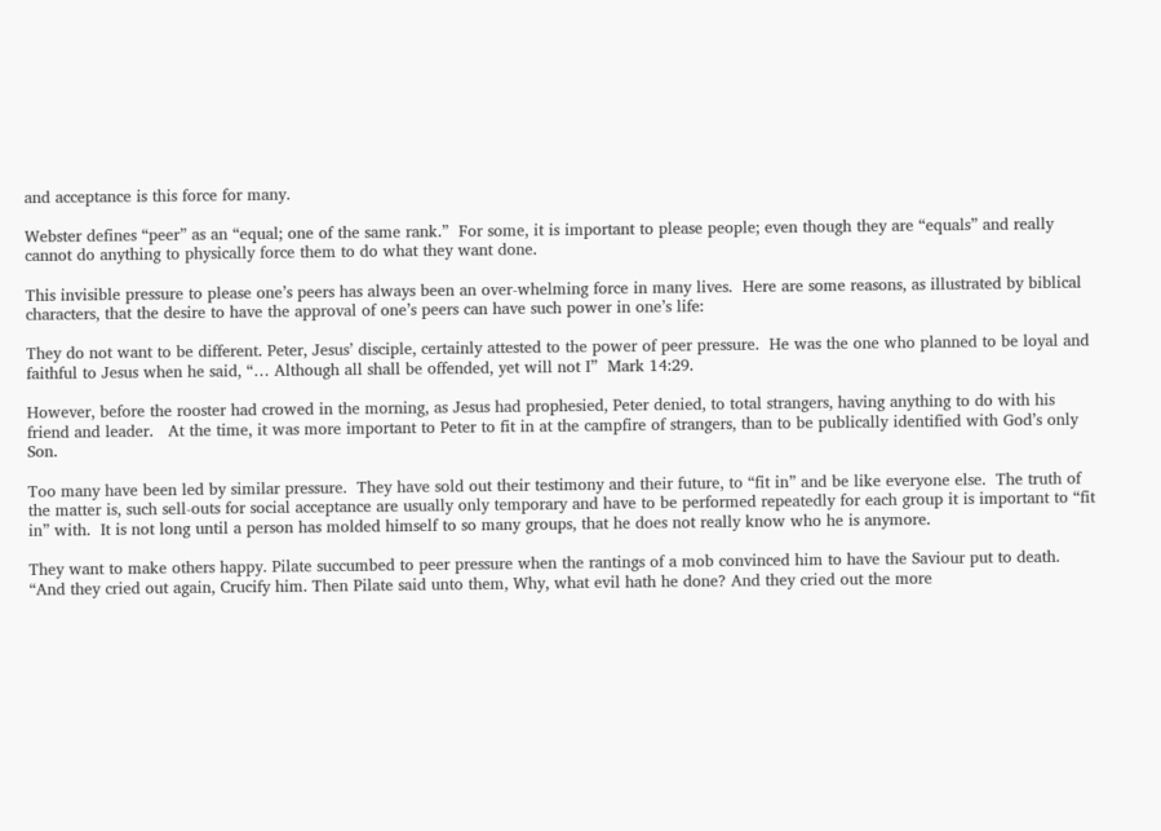and acceptance is this force for many.

Webster defines “peer” as an “equal; one of the same rank.”  For some, it is important to please people; even though they are “equals” and really cannot do anything to physically force them to do what they want done.

This invisible pressure to please one’s peers has always been an over-whelming force in many lives.  Here are some reasons, as illustrated by biblical characters, that the desire to have the approval of one’s peers can have such power in one’s life:

They do not want to be different. Peter, Jesus’ disciple, certainly attested to the power of peer pressure.  He was the one who planned to be loyal and faithful to Jesus when he said, “… Although all shall be offended, yet will not I”  Mark 14:29.

However, before the rooster had crowed in the morning, as Jesus had prophesied, Peter denied, to total strangers, having anything to do with his friend and leader.   At the time, it was more important to Peter to fit in at the campfire of strangers, than to be publically identified with God’s only Son.

Too many have been led by similar pressure.  They have sold out their testimony and their future, to “fit in” and be like everyone else.  The truth of the matter is, such sell-outs for social acceptance are usually only temporary and have to be performed repeatedly for each group it is important to “fit in” with.  It is not long until a person has molded himself to so many groups, that he does not really know who he is anymore.

They want to make others happy. Pilate succumbed to peer pressure when the rantings of a mob convinced him to have the Saviour put to death.
“And they cried out again, Crucify him. Then Pilate said unto them, Why, what evil hath he done? And they cried out the more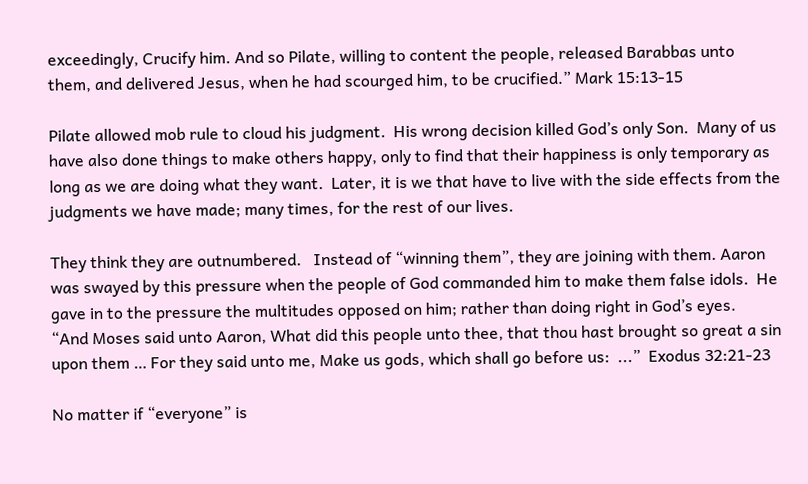exceedingly, Crucify him. And so Pilate, willing to content the people, released Barabbas unto them, and delivered Jesus, when he had scourged him, to be crucified.” Mark 15:13-15

Pilate allowed mob rule to cloud his judgment.  His wrong decision killed God’s only Son.  Many of us have also done things to make others happy, only to find that their happiness is only temporary as long as we are doing what they want.  Later, it is we that have to live with the side effects from the judgments we have made; many times, for the rest of our lives.

They think they are outnumbered.   Instead of “winning them”, they are joining with them. Aaron was swayed by this pressure when the people of God commanded him to make them false idols.  He gave in to the pressure the multitudes opposed on him; rather than doing right in God’s eyes.
“And Moses said unto Aaron, What did this people unto thee, that thou hast brought so great a sin upon them … For they said unto me, Make us gods, which shall go before us:  ...”  Exodus 32:21-23

No matter if “everyone” is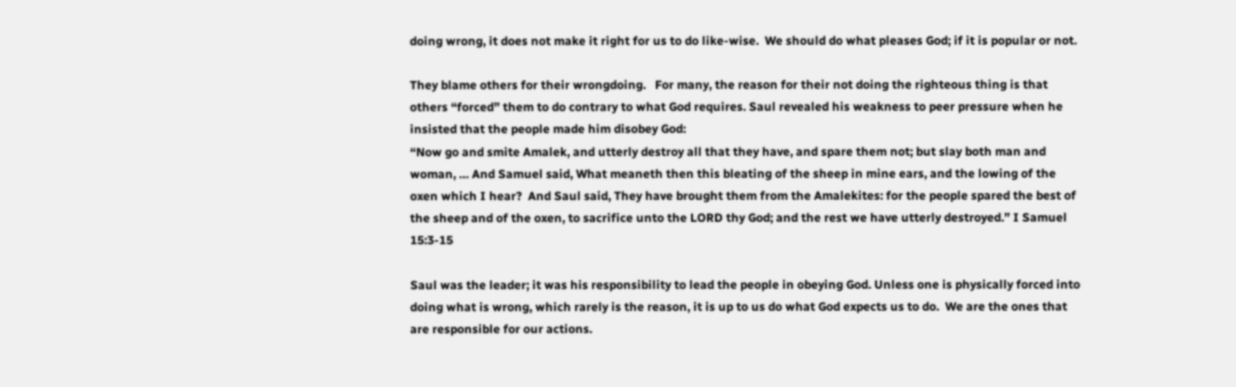doing wrong, it does not make it right for us to do like-wise.  We should do what pleases God; if it is popular or not.

They blame others for their wrongdoing.   For many, the reason for their not doing the righteous thing is that others “forced” them to do contrary to what God requires. Saul revealed his weakness to peer pressure when he insisted that the people made him disobey God:
“Now go and smite Amalek, and utterly destroy all that they have, and spare them not; but slay both man and woman, … And Samuel said, What meaneth then this bleating of the sheep in mine ears, and the lowing of the oxen which I hear?  And Saul said, They have brought them from the Amalekites: for the people spared the best of the sheep and of the oxen, to sacrifice unto the LORD thy God; and the rest we have utterly destroyed.” I Samuel 15:3-15

Saul was the leader; it was his responsibility to lead the people in obeying God. Unless one is physically forced into doing what is wrong, which rarely is the reason, it is up to us do what God expects us to do.  We are the ones that are responsible for our actions.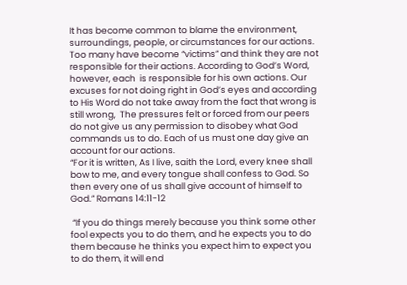It has become common to blame the environment, surroundings, people, or circumstances for our actions. Too many have become “victims” and think they are not responsible for their actions. According to God’s Word, however, each  is responsible for his own actions. Our excuses for not doing right in God’s eyes and according to His Word do not take away from the fact that wrong is still wrong,  The pressures felt or forced from our peers do not give us any permission to disobey what God commands us to do. Each of us must one day give an account for our actions.
“For it is written, As I live, saith the Lord, every knee shall bow to me, and every tongue shall confess to God. So then every one of us shall give account of himself to God.” Romans 14:11-12

 “If you do things merely because you think some other fool expects you to do them, and he expects you to do them because he thinks you expect him to expect you to do them, it will end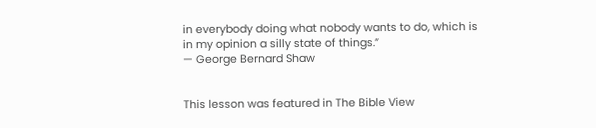in everybody doing what nobody wants to do, which is in my opinion a silly state of things.”
— George Bernard Shaw


This lesson was featured in The Bible View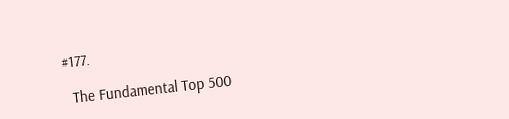#177.

  The Fundamental Top 500